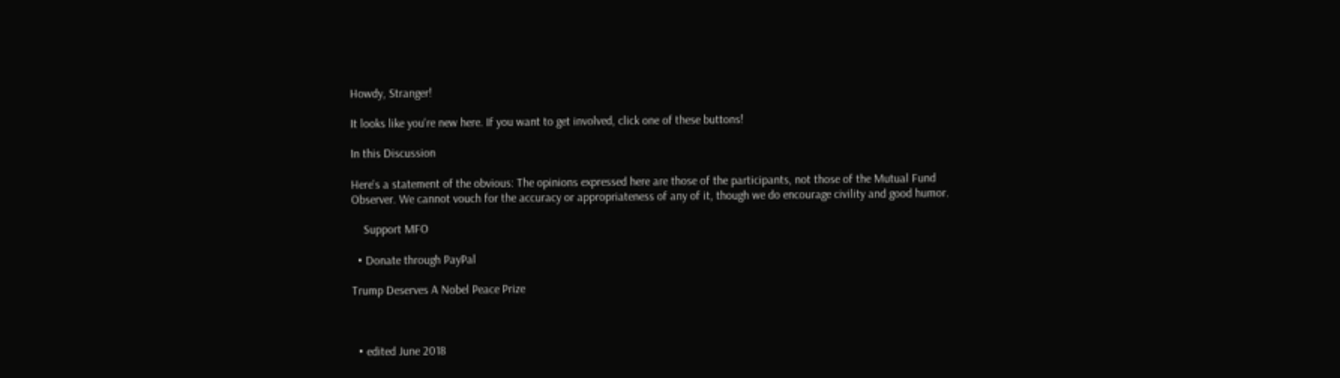Howdy, Stranger!

It looks like you're new here. If you want to get involved, click one of these buttons!

In this Discussion

Here's a statement of the obvious: The opinions expressed here are those of the participants, not those of the Mutual Fund Observer. We cannot vouch for the accuracy or appropriateness of any of it, though we do encourage civility and good humor.

    Support MFO

  • Donate through PayPal

Trump Deserves A Nobel Peace Prize



  • edited June 2018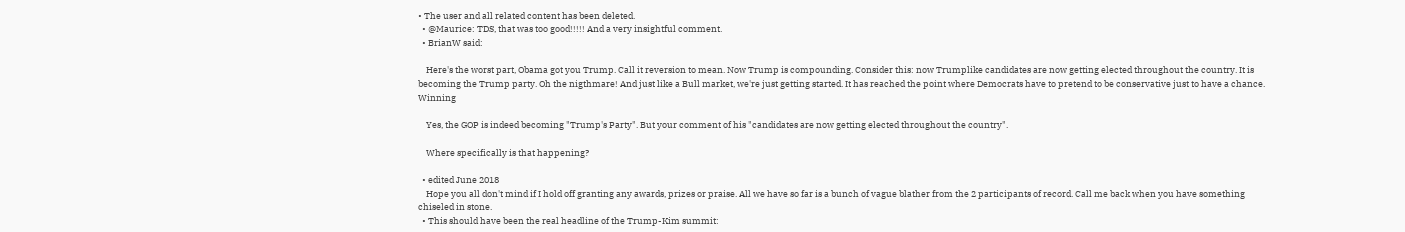• The user and all related content has been deleted.
  • @Maurice: TDS, that was too good!!!!! And a very insightful comment.
  • BrianW said:

    Here's the worst part, Obama got you Trump. Call it reversion to mean. Now Trump is compounding. Consider this: now Trumplike candidates are now getting elected throughout the country. It is becoming the Trump party. Oh the nigthmare! And just like a Bull market, we're just getting started. It has reached the point where Democrats have to pretend to be conservative just to have a chance. Winning

    Yes, the GOP is indeed becoming "Trump's Party". But your comment of his "candidates are now getting elected throughout the country".

    Where specifically is that happening?

  • edited June 2018
    Hope you all don't mind if I hold off granting any awards, prizes or praise. All we have so far is a bunch of vague blather from the 2 participants of record. Call me back when you have something chiseled in stone.
  • This should have been the real headline of the Trump-Kim summit: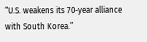“U.S. weakens its 70-year alliance with South Korea.”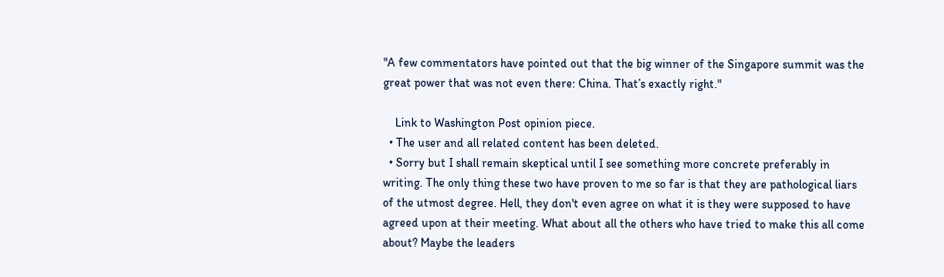"A few commentators have pointed out that the big winner of the Singapore summit was the great power that was not even there: China. That’s exactly right."

    Link to Washington Post opinion piece.
  • The user and all related content has been deleted.
  • Sorry but I shall remain skeptical until I see something more concrete preferably in writing. The only thing these two have proven to me so far is that they are pathological liars of the utmost degree. Hell, they don't even agree on what it is they were supposed to have agreed upon at their meeting. What about all the others who have tried to make this all come about? Maybe the leaders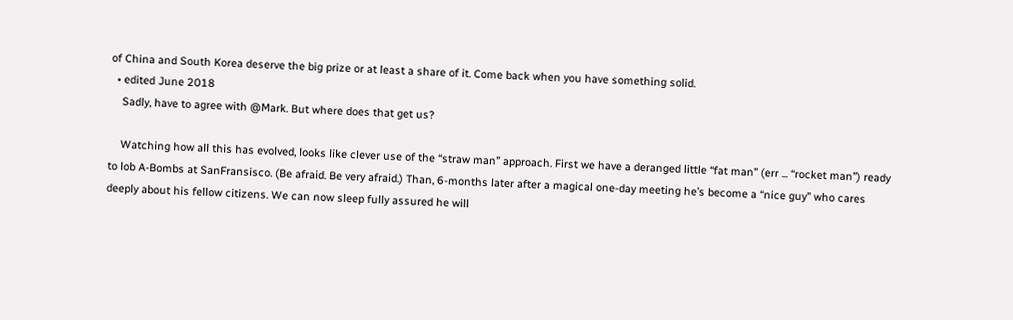of China and South Korea deserve the big prize or at least a share of it. Come back when you have something solid.
  • edited June 2018
    Sadly, have to agree with @Mark. But where does that get us?

    Watching how all this has evolved, looks like clever use of the “straw man” approach. First we have a deranged little “fat man” (err ... “rocket man”) ready to lob A-Bombs at SanFransisco. (Be afraid. Be very afraid.) Than, 6-months later after a magical one-day meeting he’s become a “nice guy” who cares deeply about his fellow citizens. We can now sleep fully assured he will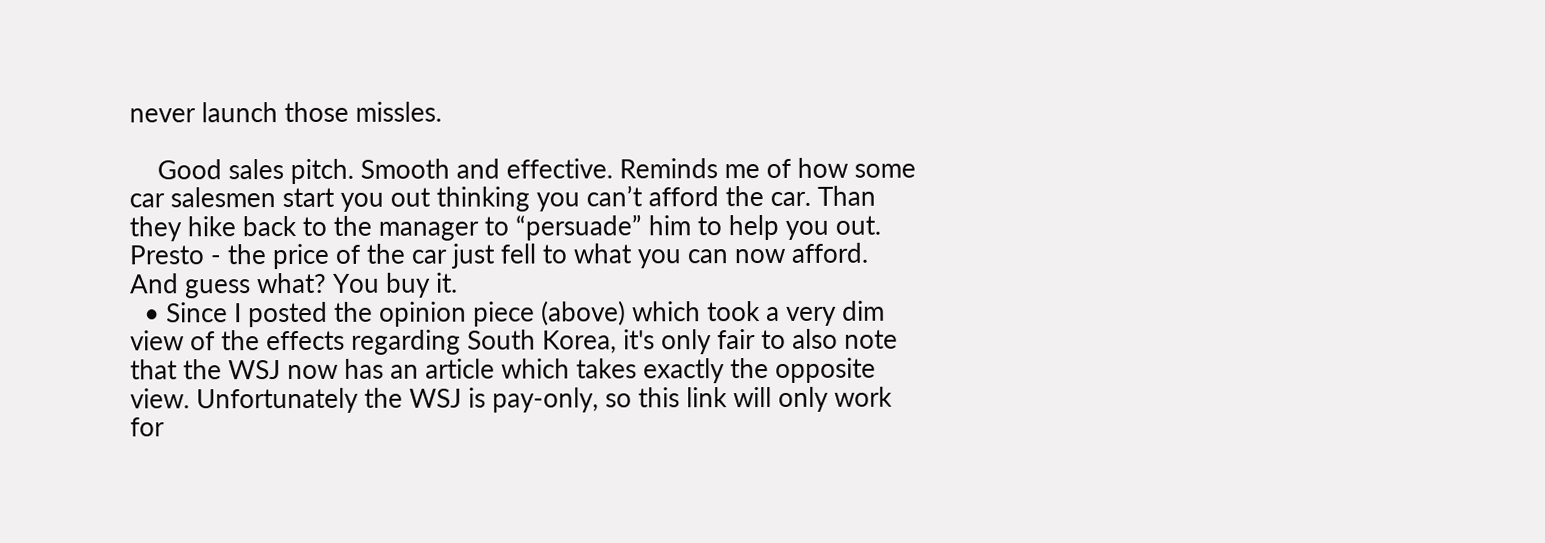never launch those missles.

    Good sales pitch. Smooth and effective. Reminds me of how some car salesmen start you out thinking you can’t afford the car. Than they hike back to the manager to “persuade” him to help you out. Presto - the price of the car just fell to what you can now afford. And guess what? You buy it.
  • Since I posted the opinion piece (above) which took a very dim view of the effects regarding South Korea, it's only fair to also note that the WSJ now has an article which takes exactly the opposite view. Unfortunately the WSJ is pay-only, so this link will only work for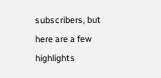subscribers, but here are a few highlights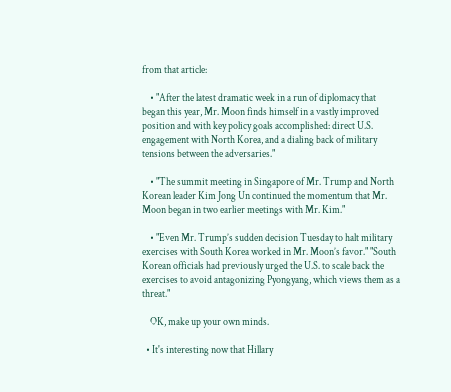from that article:

    • "After the latest dramatic week in a run of diplomacy that began this year, Mr. Moon finds himself in a vastly improved position and with key policy goals accomplished: direct U.S. engagement with North Korea, and a dialing back of military tensions between the adversaries."

    • "The summit meeting in Singapore of Mr. Trump and North Korean leader Kim Jong Un continued the momentum that Mr. Moon began in two earlier meetings with Mr. Kim."

    • "Even Mr. Trump’s sudden decision Tuesday to halt military exercises with South Korea worked in Mr. Moon’s favor." "South Korean officials had previously urged the U.S. to scale back the exercises to avoid antagonizing Pyongyang, which views them as a threat."

    OK, make up your own minds.

  • It's interesting now that Hillary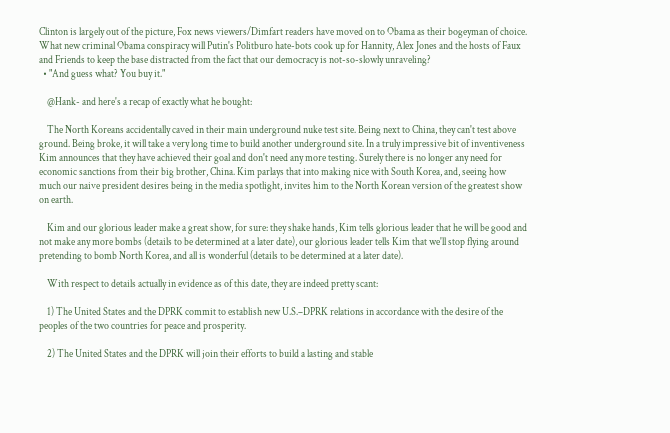Clinton is largely out of the picture, Fox news viewers/Dimfart readers have moved on to Obama as their bogeyman of choice. What new criminal Obama conspiracy will Putin's Politburo hate-bots cook up for Hannity, Alex Jones and the hosts of Faux and Friends to keep the base distracted from the fact that our democracy is not-so-slowly unraveling?
  • "And guess what? You buy it."

    @Hank- and here's a recap of exactly what he bought:

    The North Koreans accidentally caved in their main underground nuke test site. Being next to China, they can't test above ground. Being broke, it will take a very long time to build another underground site. In a truly impressive bit of inventiveness Kim announces that they have achieved their goal and don't need any more testing. Surely there is no longer any need for economic sanctions from their big brother, China. Kim parlays that into making nice with South Korea, and, seeing how much our naive president desires being in the media spotlight, invites him to the North Korean version of the greatest show on earth.

    Kim and our glorious leader make a great show, for sure: they shake hands, Kim tells glorious leader that he will be good and not make any more bombs (details to be determined at a later date), our glorious leader tells Kim that we'll stop flying around pretending to bomb North Korea, and all is wonderful (details to be determined at a later date).

    With respect to details actually in evidence as of this date, they are indeed pretty scant:

    1) The United States and the DPRK commit to establish new U.S.–DPRK relations in accordance with the desire of the peoples of the two countries for peace and prosperity.

    2) The United States and the DPRK will join their efforts to build a lasting and stable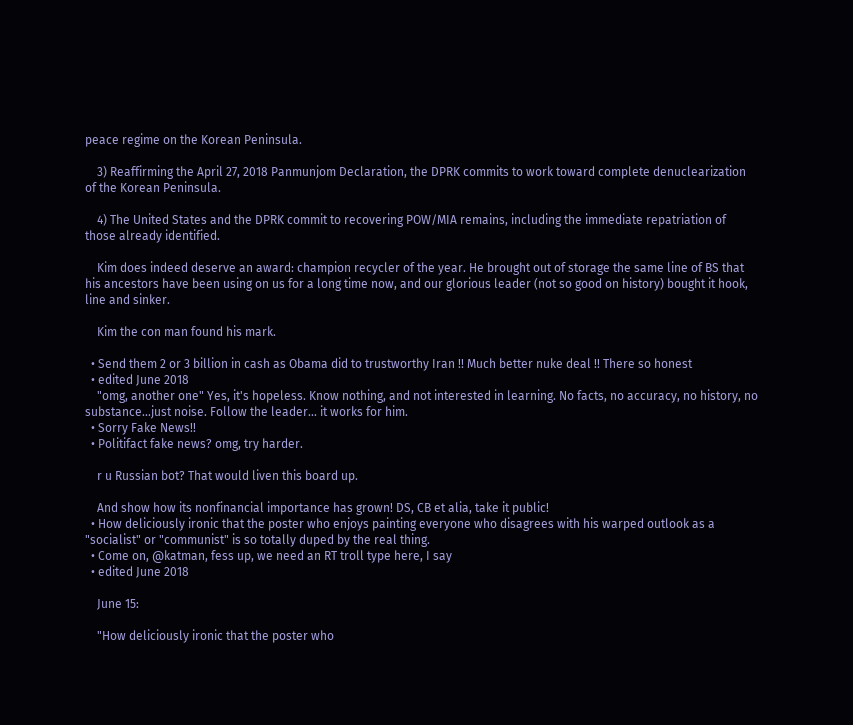peace regime on the Korean Peninsula.

    3) Reaffirming the April 27, 2018 Panmunjom Declaration, the DPRK commits to work toward complete denuclearization of the Korean Peninsula.

    4) The United States and the DPRK commit to recovering POW/MIA remains, including the immediate repatriation of those already identified.

    Kim does indeed deserve an award: champion recycler of the year. He brought out of storage the same line of BS that his ancestors have been using on us for a long time now, and our glorious leader (not so good on history) bought it hook, line and sinker.

    Kim the con man found his mark.

  • Send them 2 or 3 billion in cash as Obama did to trustworthy Iran !! Much better nuke deal !! There so honest
  • edited June 2018
    "omg, another one" Yes, it's hopeless. Know nothing, and not interested in learning. No facts, no accuracy, no history, no substance...just noise. Follow the leader... it works for him.
  • Sorry Fake News!!
  • Politifact fake news? omg, try harder.

    r u Russian bot? That would liven this board up.

    And show how its nonfinancial importance has grown! DS, CB et alia, take it public!
  • How deliciously ironic that the poster who enjoys painting everyone who disagrees with his warped outlook as a "socialist" or "communist" is so totally duped by the real thing.
  • Come on, @katman, fess up, we need an RT troll type here, I say
  • edited June 2018

    June 15:

    "How deliciously ironic that the poster who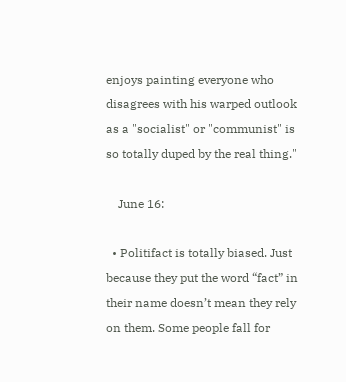enjoys painting everyone who disagrees with his warped outlook as a "socialist" or "communist" is so totally duped by the real thing."

    June 16:

  • Politifact is totally biased. Just because they put the word “fact” in their name doesn’t mean they rely on them. Some people fall for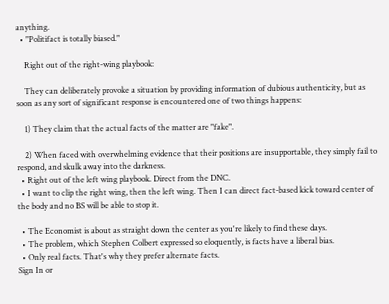anything.
  • "Politifact is totally biased."

    Right out of the right-wing playbook:

    They can deliberately provoke a situation by providing information of dubious authenticity, but as soon as any sort of significant response is encountered one of two things happens:

    1) They claim that the actual facts of the matter are "fake".

    2) When faced with overwhelming evidence that their positions are insupportable, they simply fail to respond, and skulk away into the darkness.
  • Right out of the left wing playbook. Direct from the DNC.
  • I want to clip the right wing, then the left wing. Then I can direct fact-based kick toward center of the body and no BS will be able to stop it.

  • The Economist is about as straight down the center as you're likely to find these days.
  • The problem, which Stephen Colbert expressed so eloquently, is facts have a liberal bias.
  • Only real facts. That's why they prefer alternate facts.
Sign In or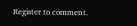Register to comment.